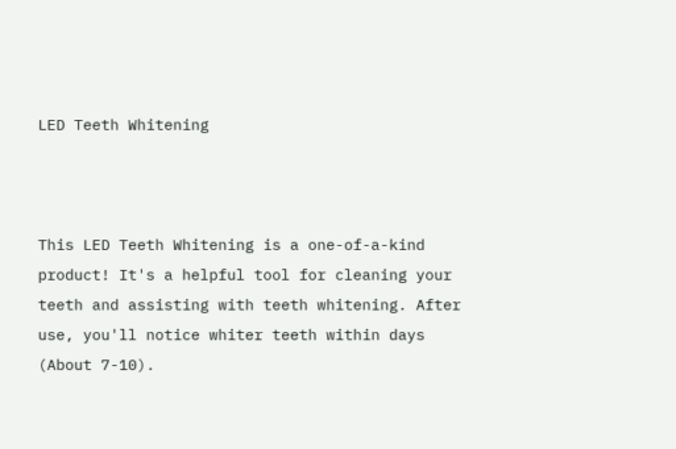LED Teeth Whitening



This LED Teeth Whitening is a one-of-a-kind product! It's a helpful tool for cleaning your teeth and assisting with teeth whitening. After use, you'll notice whiter teeth within days (About 7-10).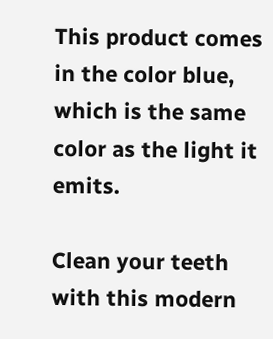This product comes in the color blue, which is the same color as the light it emits.

Clean your teeth with this modern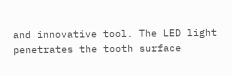and innovative tool. The LED light penetrates the tooth surface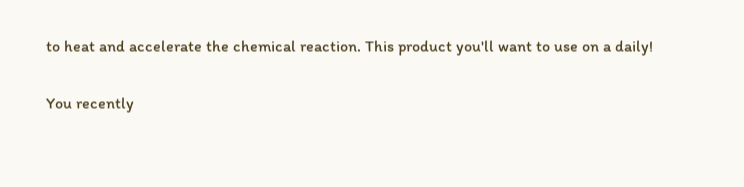to heat and accelerate the chemical reaction. This product you'll want to use on a daily!

You recently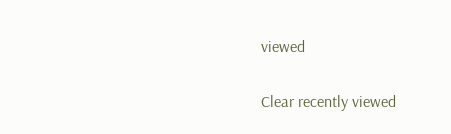viewed

Clear recently viewed